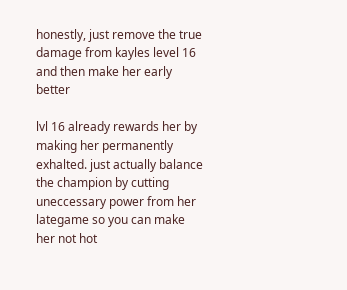honestly, just remove the true damage from kayles level 16 and then make her early better

lvl 16 already rewards her by making her permanently exhalted. just actually balance the champion by cutting uneccessary power from her lategame so you can make her not hot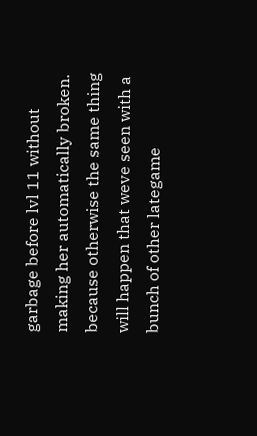garbage before lvl 11 without making her automatically broken. because otherwise the same thing will happen that weve seen with a bunch of other lategame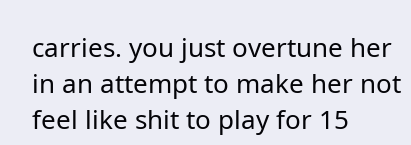carries. you just overtune her in an attempt to make her not feel like shit to play for 15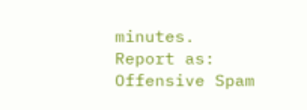minutes.
Report as:
Offensive Spam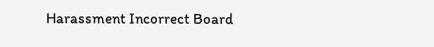Harassment Incorrect Board